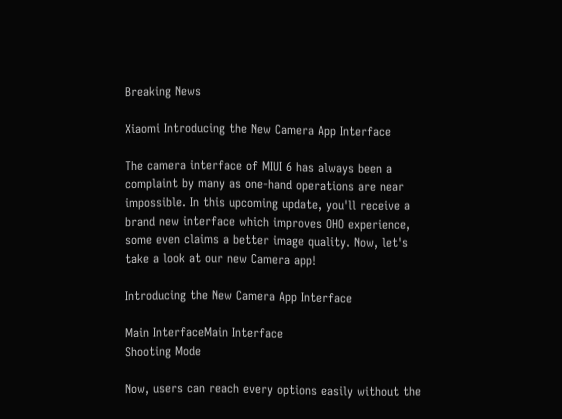Breaking News

Xiaomi Introducing the New Camera App Interface

The camera interface of MIUI 6 has always been a complaint by many as one-hand operations are near impossible. In this upcoming update, you'll receive a brand new interface which improves OHO experience, some even claims a better image quality. Now, let's take a look at our new Camera app!

Introducing the New Camera App Interface

Main InterfaceMain Interface
Shooting Mode

Now, users can reach every options easily without the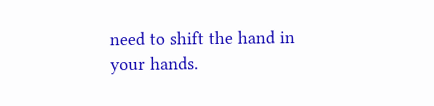need to shift the hand in your hands.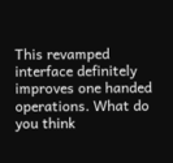This revamped interface definitely improves one handed operations. What do you think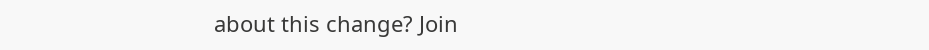about this change? Join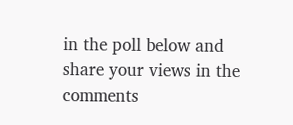in the poll below and share your views in the comments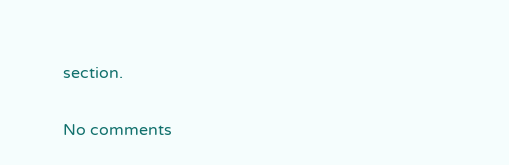section.

No comments